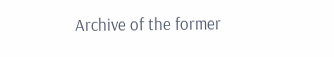Archive of the former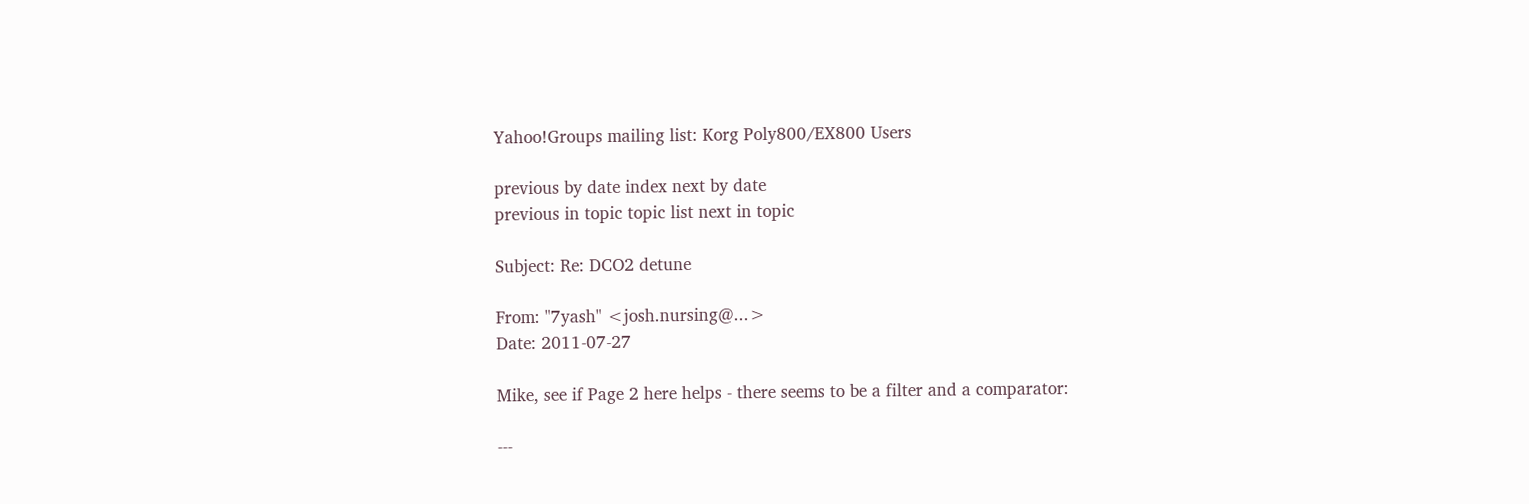Yahoo!Groups mailing list: Korg Poly800/EX800 Users

previous by date index next by date
previous in topic topic list next in topic

Subject: Re: DCO2 detune

From: "7yash" <josh.nursing@...>
Date: 2011-07-27

Mike, see if Page 2 here helps - there seems to be a filter and a comparator:

---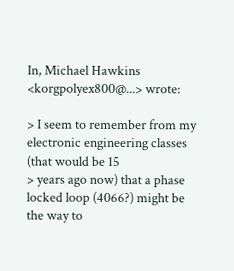In, Michael Hawkins <korgpolyex800@...> wrote:

> I seem to remember from my electronic engineering classes (that would be 15
> years ago now) that a phase locked loop (4066?) might be the way to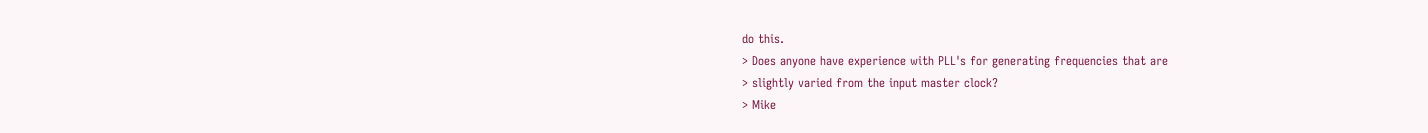do this.
> Does anyone have experience with PLL's for generating frequencies that are
> slightly varied from the input master clock?
> Mike